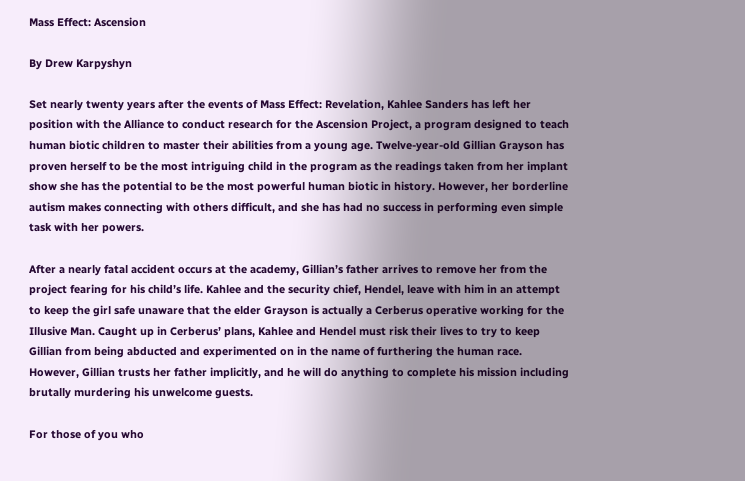Mass Effect: Ascension

By Drew Karpyshyn

Set nearly twenty years after the events of Mass Effect: Revelation, Kahlee Sanders has left her position with the Alliance to conduct research for the Ascension Project, a program designed to teach human biotic children to master their abilities from a young age. Twelve-year-old Gillian Grayson has proven herself to be the most intriguing child in the program as the readings taken from her implant show she has the potential to be the most powerful human biotic in history. However, her borderline autism makes connecting with others difficult, and she has had no success in performing even simple task with her powers.

After a nearly fatal accident occurs at the academy, Gillian’s father arrives to remove her from the project fearing for his child’s life. Kahlee and the security chief, Hendel, leave with him in an attempt to keep the girl safe unaware that the elder Grayson is actually a Cerberus operative working for the Illusive Man. Caught up in Cerberus’ plans, Kahlee and Hendel must risk their lives to try to keep Gillian from being abducted and experimented on in the name of furthering the human race. However, Gillian trusts her father implicitly, and he will do anything to complete his mission including brutally murdering his unwelcome guests.

For those of you who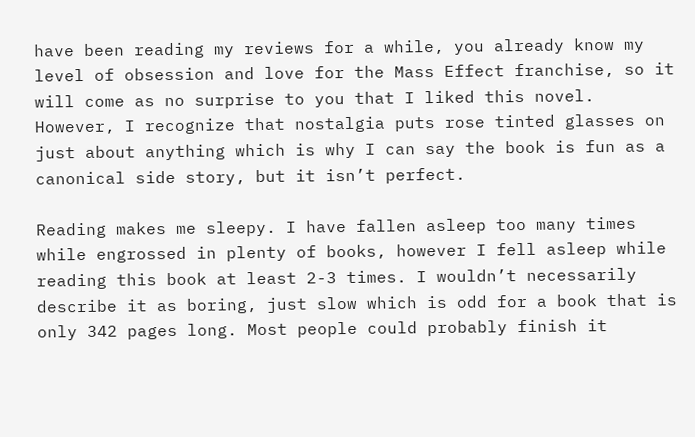have been reading my reviews for a while, you already know my level of obsession and love for the Mass Effect franchise, so it will come as no surprise to you that I liked this novel. However, I recognize that nostalgia puts rose tinted glasses on just about anything which is why I can say the book is fun as a canonical side story, but it isn’t perfect.

Reading makes me sleepy. I have fallen asleep too many times while engrossed in plenty of books, however I fell asleep while reading this book at least 2-3 times. I wouldn’t necessarily describe it as boring, just slow which is odd for a book that is only 342 pages long. Most people could probably finish it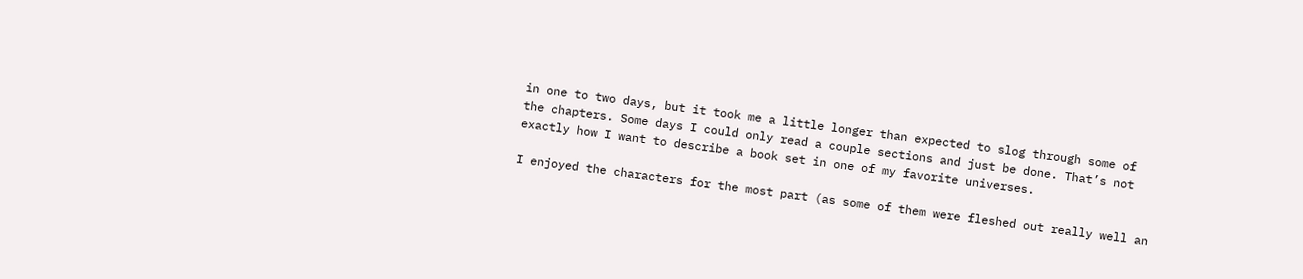in one to two days, but it took me a little longer than expected to slog through some of the chapters. Some days I could only read a couple sections and just be done. That’s not exactly how I want to describe a book set in one of my favorite universes.

I enjoyed the characters for the most part (as some of them were fleshed out really well an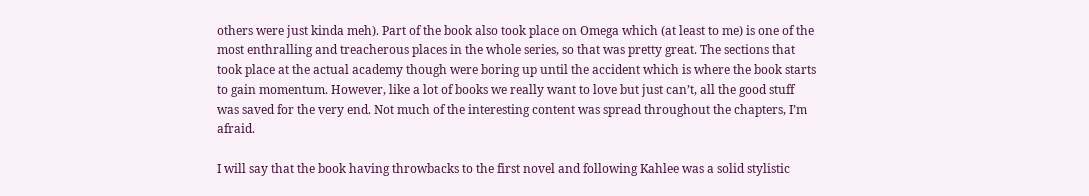others were just kinda meh). Part of the book also took place on Omega which (at least to me) is one of the most enthralling and treacherous places in the whole series, so that was pretty great. The sections that took place at the actual academy though were boring up until the accident which is where the book starts to gain momentum. However, like a lot of books we really want to love but just can’t, all the good stuff was saved for the very end. Not much of the interesting content was spread throughout the chapters, I’m afraid.

I will say that the book having throwbacks to the first novel and following Kahlee was a solid stylistic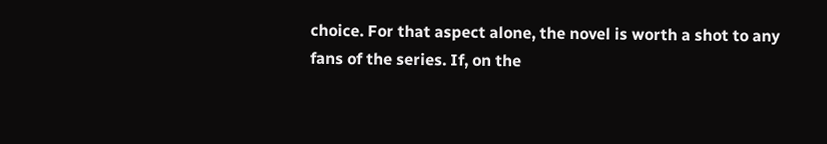choice. For that aspect alone, the novel is worth a shot to any fans of the series. If, on the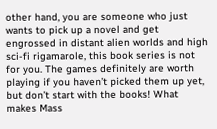other hand, you are someone who just wants to pick up a novel and get engrossed in distant alien worlds and high sci-fi rigamarole, this book series is not for you. The games definitely are worth playing if you haven’t picked them up yet, but don’t start with the books! What makes Mass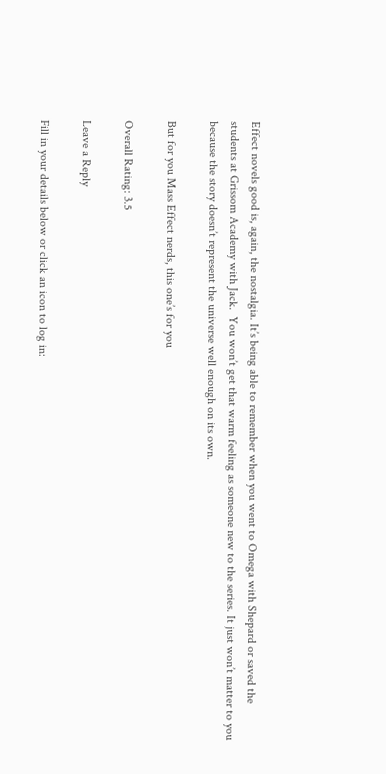Effect novels good is, again, the nostalgia. It’s being able to remember when you went to Omega with Shepard or saved the students at Grissom Academy with Jack.  You won’t get that warm feeling as someone new to the series. It just won’t matter to you because the story doesn’t represent the universe well enough on its own.

But for you Mass Effect nerds, this one’s for you

Overall Rating: 3.5

Leave a Reply

Fill in your details below or click an icon to log in: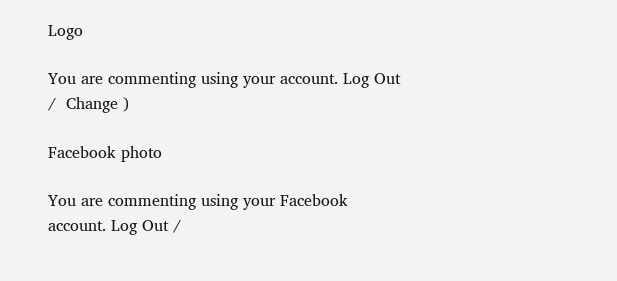Logo

You are commenting using your account. Log Out /  Change )

Facebook photo

You are commenting using your Facebook account. Log Out /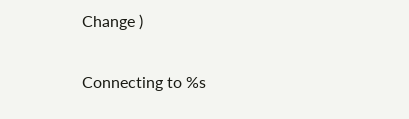Change )

Connecting to %s